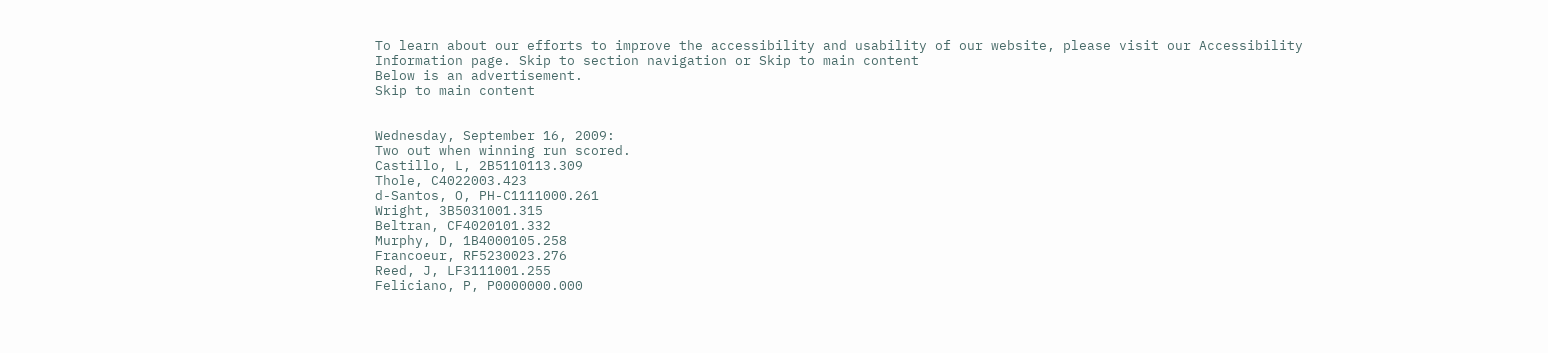To learn about our efforts to improve the accessibility and usability of our website, please visit our Accessibility Information page. Skip to section navigation or Skip to main content
Below is an advertisement.
Skip to main content


Wednesday, September 16, 2009:
Two out when winning run scored.
Castillo, L, 2B5110113.309
Thole, C4022003.423
d-Santos, O, PH-C1111000.261
Wright, 3B5031001.315
Beltran, CF4020101.332
Murphy, D, 1B4000105.258
Francoeur, RF5230023.276
Reed, J, LF3111001.255
Feliciano, P, P0000000.000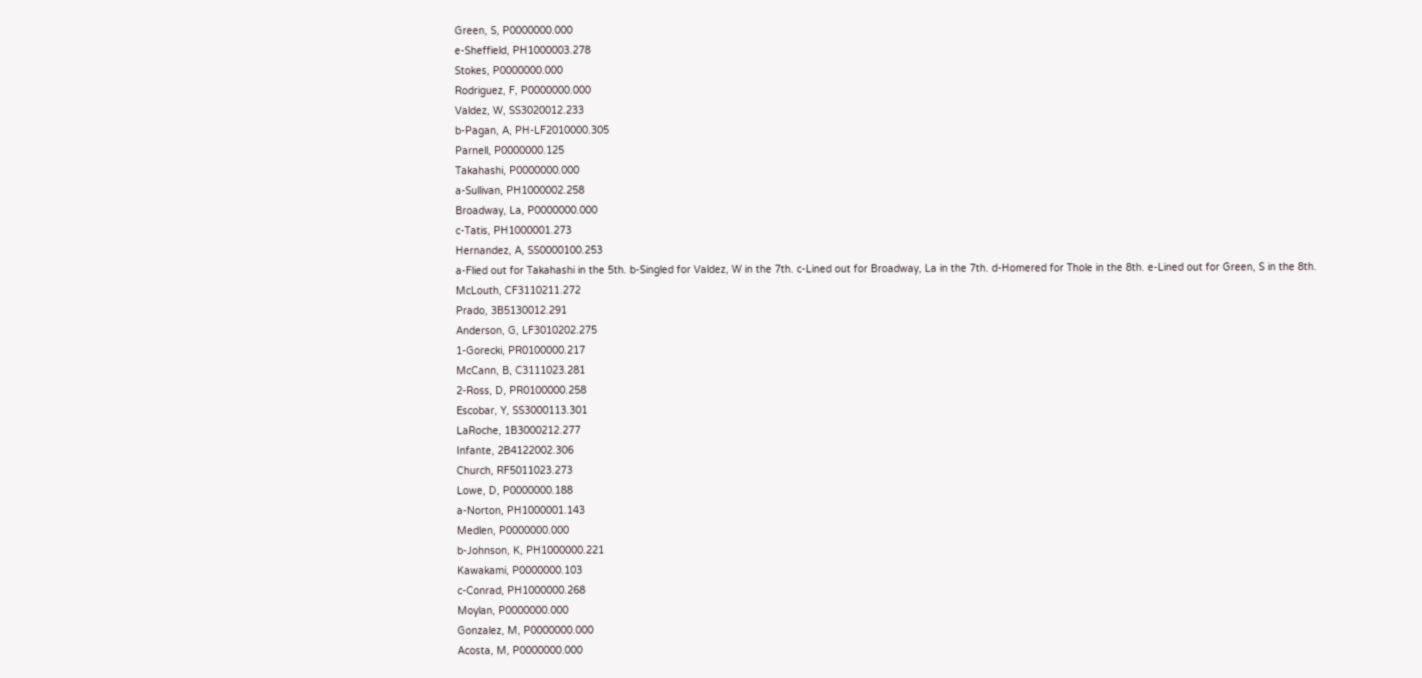Green, S, P0000000.000
e-Sheffield, PH1000003.278
Stokes, P0000000.000
Rodriguez, F, P0000000.000
Valdez, W, SS3020012.233
b-Pagan, A, PH-LF2010000.305
Parnell, P0000000.125
Takahashi, P0000000.000
a-Sullivan, PH1000002.258
Broadway, La, P0000000.000
c-Tatis, PH1000001.273
Hernandez, A, SS0000100.253
a-Flied out for Takahashi in the 5th. b-Singled for Valdez, W in the 7th. c-Lined out for Broadway, La in the 7th. d-Homered for Thole in the 8th. e-Lined out for Green, S in the 8th.
McLouth, CF3110211.272
Prado, 3B5130012.291
Anderson, G, LF3010202.275
1-Gorecki, PR0100000.217
McCann, B, C3111023.281
2-Ross, D, PR0100000.258
Escobar, Y, SS3000113.301
LaRoche, 1B3000212.277
Infante, 2B4122002.306
Church, RF5011023.273
Lowe, D, P0000000.188
a-Norton, PH1000001.143
Medlen, P0000000.000
b-Johnson, K, PH1000000.221
Kawakami, P0000000.103
c-Conrad, PH1000000.268
Moylan, P0000000.000
Gonzalez, M, P0000000.000
Acosta, M, P0000000.000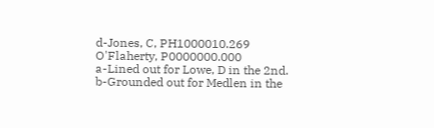d-Jones, C, PH1000010.269
O'Flaherty, P0000000.000
a-Lined out for Lowe, D in the 2nd. b-Grounded out for Medlen in the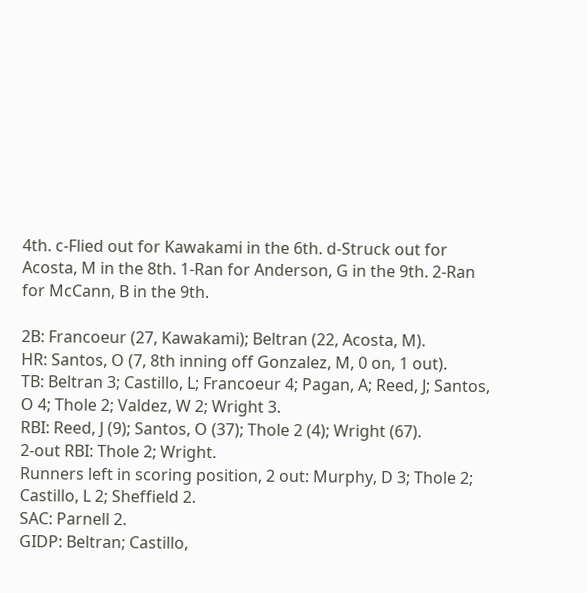4th. c-Flied out for Kawakami in the 6th. d-Struck out for Acosta, M in the 8th. 1-Ran for Anderson, G in the 9th. 2-Ran for McCann, B in the 9th.

2B: Francoeur (27, Kawakami); Beltran (22, Acosta, M).
HR: Santos, O (7, 8th inning off Gonzalez, M, 0 on, 1 out).
TB: Beltran 3; Castillo, L; Francoeur 4; Pagan, A; Reed, J; Santos, O 4; Thole 2; Valdez, W 2; Wright 3.
RBI: Reed, J (9); Santos, O (37); Thole 2 (4); Wright (67).
2-out RBI: Thole 2; Wright.
Runners left in scoring position, 2 out: Murphy, D 3; Thole 2; Castillo, L 2; Sheffield 2.
SAC: Parnell 2.
GIDP: Beltran; Castillo,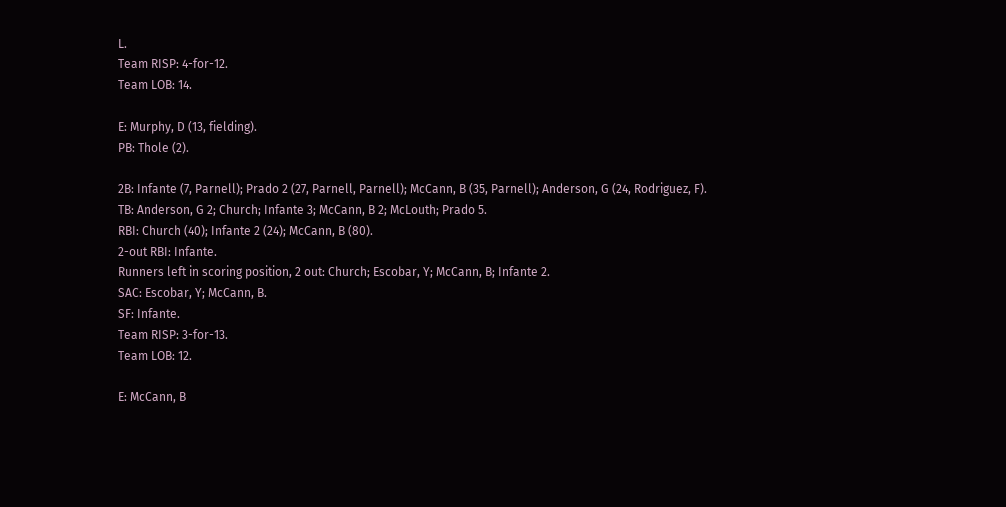L.
Team RISP: 4-for-12.
Team LOB: 14.

E: Murphy, D (13, fielding).
PB: Thole (2).

2B: Infante (7, Parnell); Prado 2 (27, Parnell, Parnell); McCann, B (35, Parnell); Anderson, G (24, Rodriguez, F).
TB: Anderson, G 2; Church; Infante 3; McCann, B 2; McLouth; Prado 5.
RBI: Church (40); Infante 2 (24); McCann, B (80).
2-out RBI: Infante.
Runners left in scoring position, 2 out: Church; Escobar, Y; McCann, B; Infante 2.
SAC: Escobar, Y; McCann, B.
SF: Infante.
Team RISP: 3-for-13.
Team LOB: 12.

E: McCann, B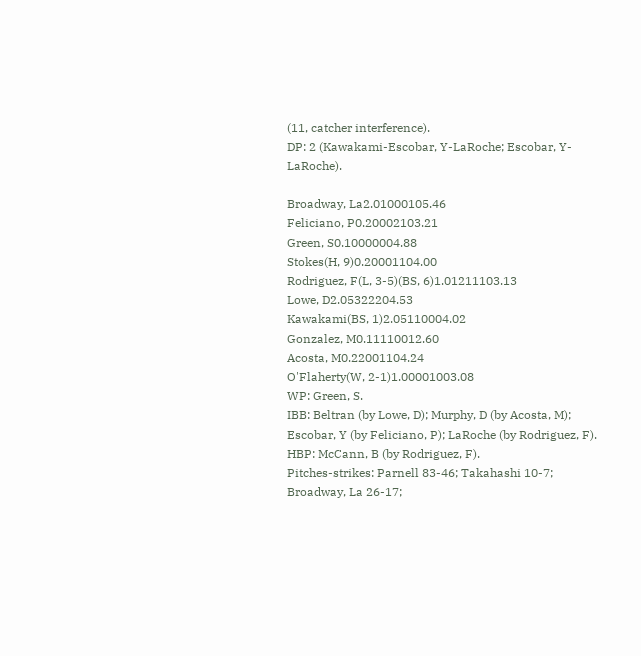(11, catcher interference).
DP: 2 (Kawakami-Escobar, Y-LaRoche; Escobar, Y-LaRoche).

Broadway, La2.01000105.46
Feliciano, P0.20002103.21
Green, S0.10000004.88
Stokes(H, 9)0.20001104.00
Rodriguez, F(L, 3-5)(BS, 6)1.01211103.13
Lowe, D2.05322204.53
Kawakami(BS, 1)2.05110004.02
Gonzalez, M0.11110012.60
Acosta, M0.22001104.24
O'Flaherty(W, 2-1)1.00001003.08
WP: Green, S.
IBB: Beltran (by Lowe, D); Murphy, D (by Acosta, M); Escobar, Y (by Feliciano, P); LaRoche (by Rodriguez, F).
HBP: McCann, B (by Rodriguez, F).
Pitches-strikes: Parnell 83-46; Takahashi 10-7; Broadway, La 26-17;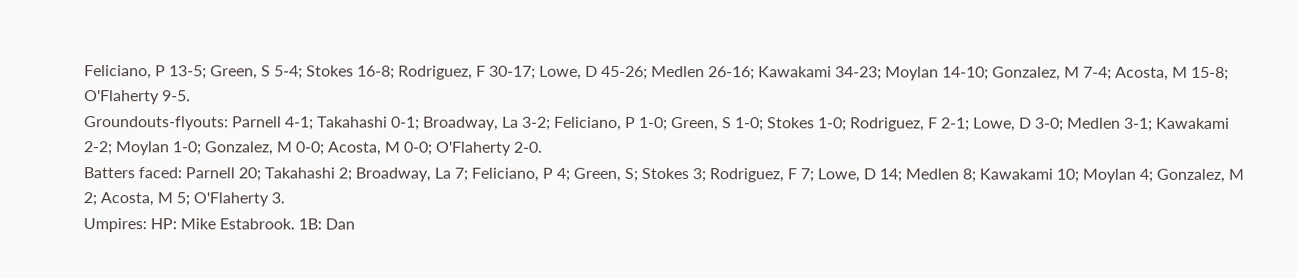Feliciano, P 13-5; Green, S 5-4; Stokes 16-8; Rodriguez, F 30-17; Lowe, D 45-26; Medlen 26-16; Kawakami 34-23; Moylan 14-10; Gonzalez, M 7-4; Acosta, M 15-8; O'Flaherty 9-5.
Groundouts-flyouts: Parnell 4-1; Takahashi 0-1; Broadway, La 3-2; Feliciano, P 1-0; Green, S 1-0; Stokes 1-0; Rodriguez, F 2-1; Lowe, D 3-0; Medlen 3-1; Kawakami 2-2; Moylan 1-0; Gonzalez, M 0-0; Acosta, M 0-0; O'Flaherty 2-0.
Batters faced: Parnell 20; Takahashi 2; Broadway, La 7; Feliciano, P 4; Green, S; Stokes 3; Rodriguez, F 7; Lowe, D 14; Medlen 8; Kawakami 10; Moylan 4; Gonzalez, M 2; Acosta, M 5; O'Flaherty 3.
Umpires: HP: Mike Estabrook. 1B: Dan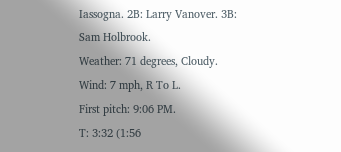Iassogna. 2B: Larry Vanover. 3B: Sam Holbrook.
Weather: 71 degrees, Cloudy.
Wind: 7 mph, R To L.
First pitch: 9:06 PM.
T: 3:32 (1:56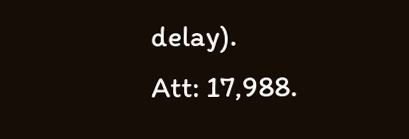delay).
Att: 17,988.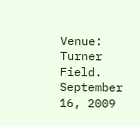Venue: Turner Field.
September 16, 2009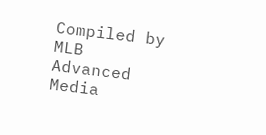Compiled by MLB Advanced Media